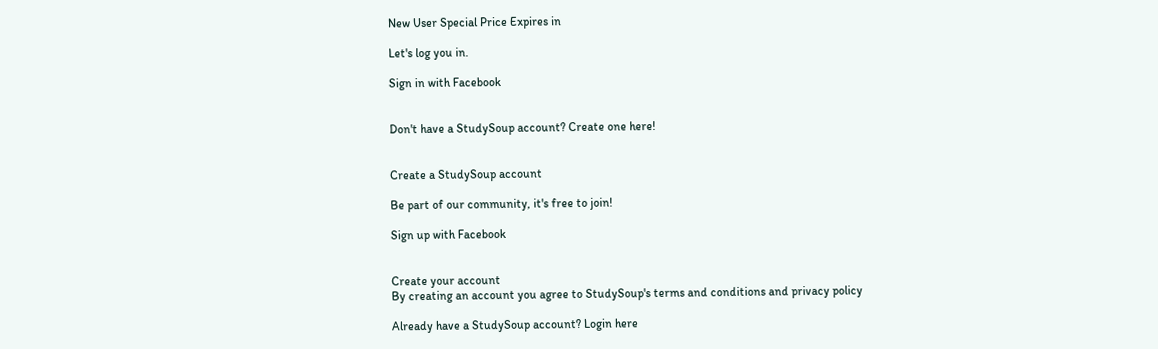New User Special Price Expires in

Let's log you in.

Sign in with Facebook


Don't have a StudySoup account? Create one here!


Create a StudySoup account

Be part of our community, it's free to join!

Sign up with Facebook


Create your account
By creating an account you agree to StudySoup's terms and conditions and privacy policy

Already have a StudySoup account? Login here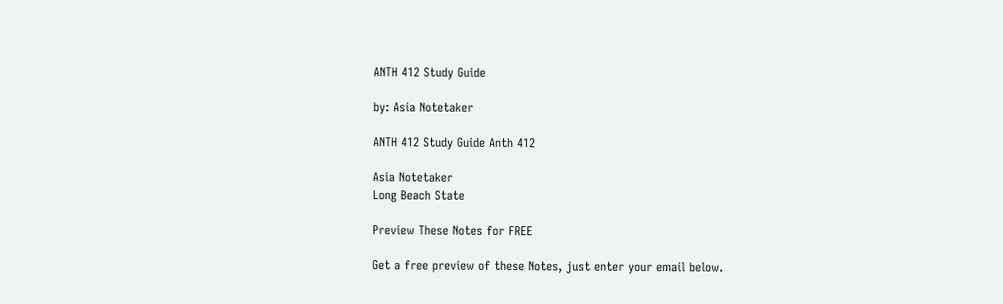ANTH 412 Study Guide

by: Asia Notetaker

ANTH 412 Study Guide Anth 412

Asia Notetaker
Long Beach State

Preview These Notes for FREE

Get a free preview of these Notes, just enter your email below.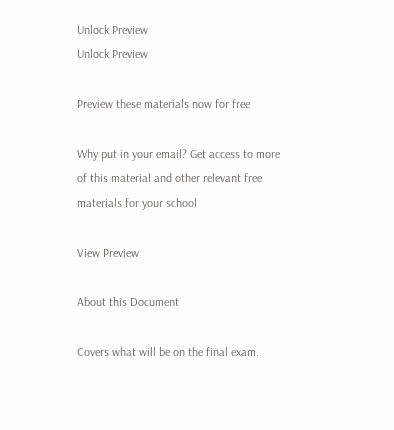Unlock Preview
Unlock Preview

Preview these materials now for free

Why put in your email? Get access to more of this material and other relevant free materials for your school

View Preview

About this Document

Covers what will be on the final exam.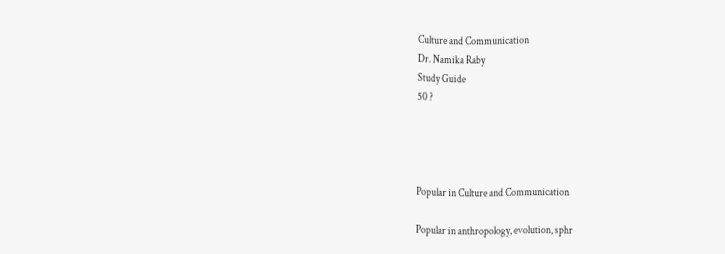Culture and Communication
Dr. Namika Raby
Study Guide
50 ?




Popular in Culture and Communication

Popular in anthropology, evolution, sphr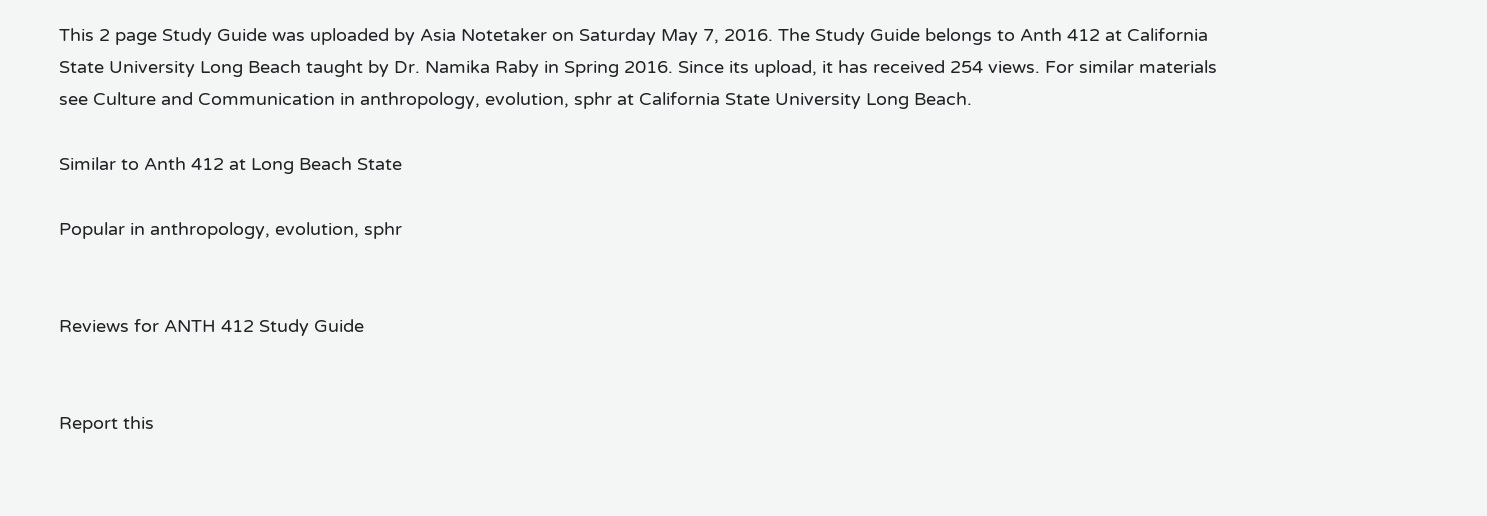This 2 page Study Guide was uploaded by Asia Notetaker on Saturday May 7, 2016. The Study Guide belongs to Anth 412 at California State University Long Beach taught by Dr. Namika Raby in Spring 2016. Since its upload, it has received 254 views. For similar materials see Culture and Communication in anthropology, evolution, sphr at California State University Long Beach.

Similar to Anth 412 at Long Beach State

Popular in anthropology, evolution, sphr


Reviews for ANTH 412 Study Guide


Report this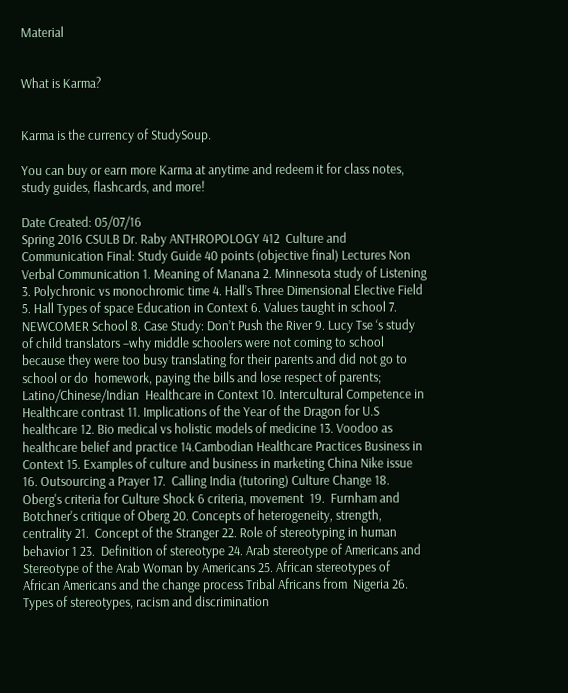Material


What is Karma?


Karma is the currency of StudySoup.

You can buy or earn more Karma at anytime and redeem it for class notes, study guides, flashcards, and more!

Date Created: 05/07/16
Spring 2016 CSULB Dr. Raby ANTHROPOLOGY 412  Culture and Communication Final: Study Guide 40 points (objective final) Lectures Non Verbal Communication 1. Meaning of Manana 2. Minnesota study of Listening 3. Polychronic vs monochromic time 4. Hall’s Three Dimensional Elective Field 5. Hall Types of space Education in Context 6. Values taught in school 7. NEWCOMER School 8. Case Study: Don’t Push the River 9. Lucy Tse ‘s study of child translators –why middle schoolers were not coming to school  because they were too busy translating for their parents and did not go to school or do  homework, paying the bills and lose respect of parents; Latino/Chinese/Indian  Healthcare in Context 10. Intercultural Competence in Healthcare contrast 11. Implications of the Year of the Dragon for U.S healthcare 12. Bio medical vs holistic models of medicine 13. Voodoo as healthcare belief and practice 14.Cambodian Healthcare Practices Business in Context 15. Examples of culture and business in marketing China Nike issue 16. Outsourcing a Prayer 17.  Calling India (tutoring) Culture Change 18. Oberg's criteria for Culture Shock 6 criteria, movement  19.  Furnham and Botchner's critique of Oberg 20. Concepts of heterogeneity, strength, centrality 21.  Concept of the Stranger 22. Role of stereotyping in human behavior 1 23.  Definition of stereotype 24. Arab stereotype of Americans and Stereotype of the Arab Woman by Americans 25. African stereotypes of African Americans and the change process Tribal Africans from  Nigeria 26. Types of stereotypes, racism and discrimination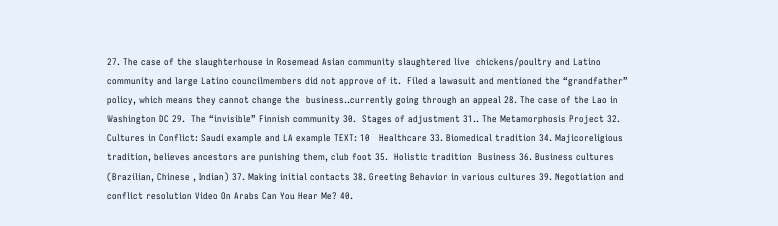27. The case of the slaughterhouse in Rosemead Asian community slaughtered live  chickens/poultry and Latino community and large Latino councilmembers did not approve of it.  Filed a lawasuit and mentioned the “grandfather” policy, which means they cannot change the  business..currently going through an appeal 28. The case of the Lao in Washington DC 29.  The “invisible” Finnish community 30.  Stages of adjustment 31.. The Metamorphosis Project 32. Cultures in Conflict: Saudi example and LA example TEXT: 10   Healthcare 33. Biomedical tradition 34. Majicoreligious tradition, believes ancestors are punishing them, club foot 35.  Holistic tradition  Business 36. Business cultures (Brazilian, Chinese , Indian) 37. Making initial contacts 38. Greeting Behavior in various cultures 39. Negotiation and conflict resolution Video On Arabs Can You Hear Me? 40.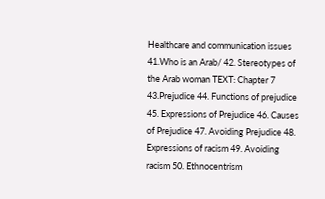Healthcare and communication issues 41.Who is an Arab/ 42. Stereotypes of the Arab woman TEXT: Chapter 7 43.Prejudice 44. Functions of prejudice 45. Expressions of Prejudice 46. Causes of Prejudice 47. Avoiding Prejudice 48. Expressions of racism 49. Avoiding racism 50. Ethnocentrism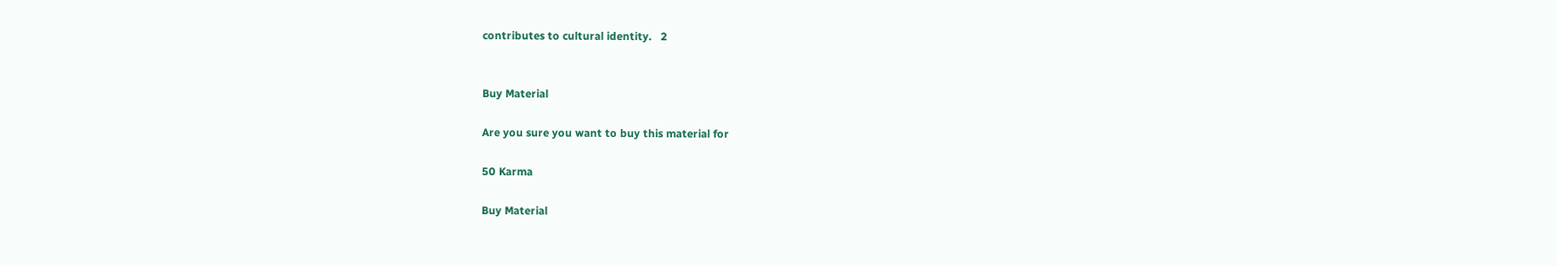contributes to cultural identity.   2


Buy Material

Are you sure you want to buy this material for

50 Karma

Buy Material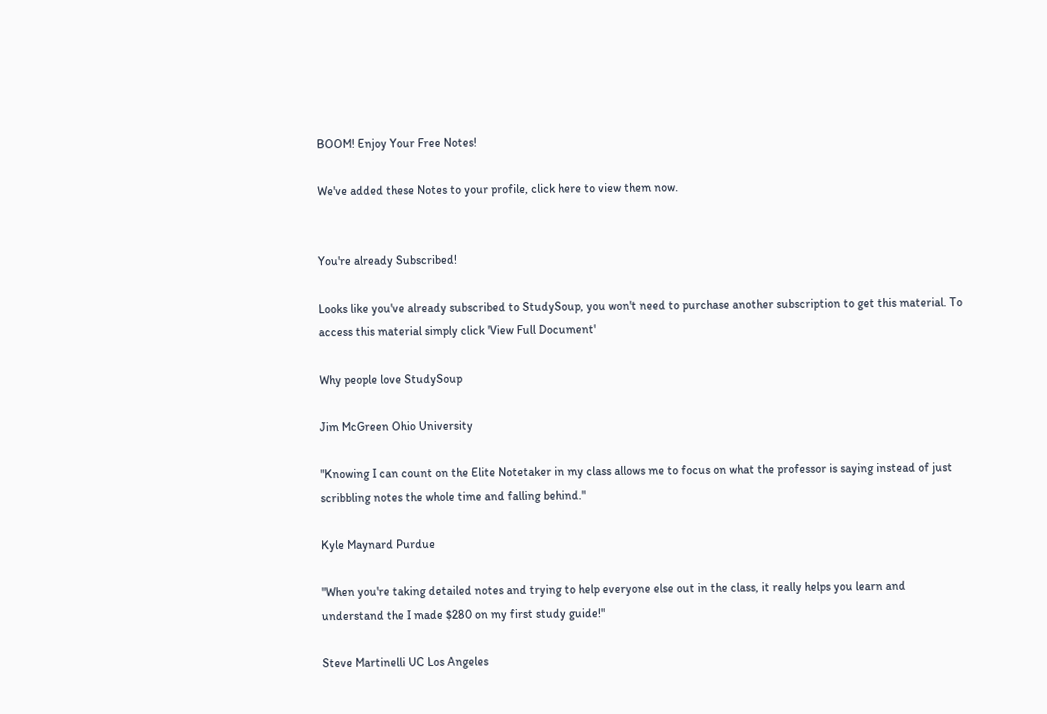BOOM! Enjoy Your Free Notes!

We've added these Notes to your profile, click here to view them now.


You're already Subscribed!

Looks like you've already subscribed to StudySoup, you won't need to purchase another subscription to get this material. To access this material simply click 'View Full Document'

Why people love StudySoup

Jim McGreen Ohio University

"Knowing I can count on the Elite Notetaker in my class allows me to focus on what the professor is saying instead of just scribbling notes the whole time and falling behind."

Kyle Maynard Purdue

"When you're taking detailed notes and trying to help everyone else out in the class, it really helps you learn and understand the I made $280 on my first study guide!"

Steve Martinelli UC Los Angeles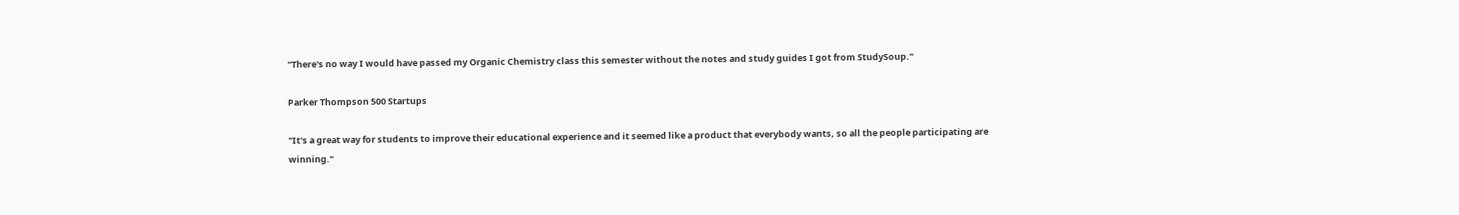"There's no way I would have passed my Organic Chemistry class this semester without the notes and study guides I got from StudySoup."

Parker Thompson 500 Startups

"It's a great way for students to improve their educational experience and it seemed like a product that everybody wants, so all the people participating are winning."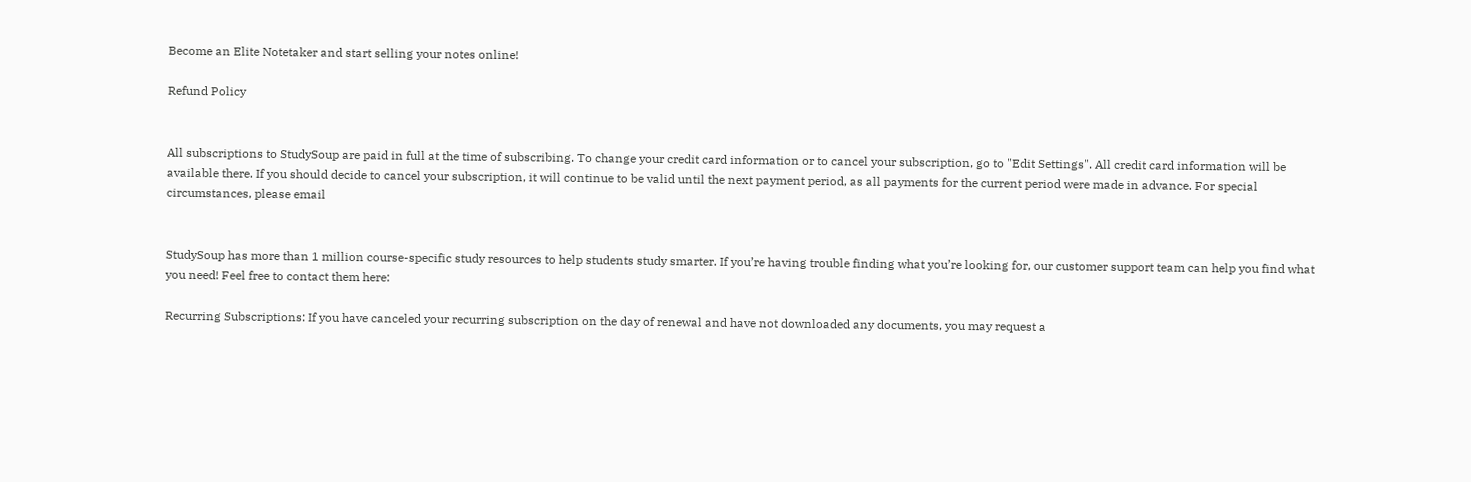Become an Elite Notetaker and start selling your notes online!

Refund Policy


All subscriptions to StudySoup are paid in full at the time of subscribing. To change your credit card information or to cancel your subscription, go to "Edit Settings". All credit card information will be available there. If you should decide to cancel your subscription, it will continue to be valid until the next payment period, as all payments for the current period were made in advance. For special circumstances, please email


StudySoup has more than 1 million course-specific study resources to help students study smarter. If you’re having trouble finding what you’re looking for, our customer support team can help you find what you need! Feel free to contact them here:

Recurring Subscriptions: If you have canceled your recurring subscription on the day of renewal and have not downloaded any documents, you may request a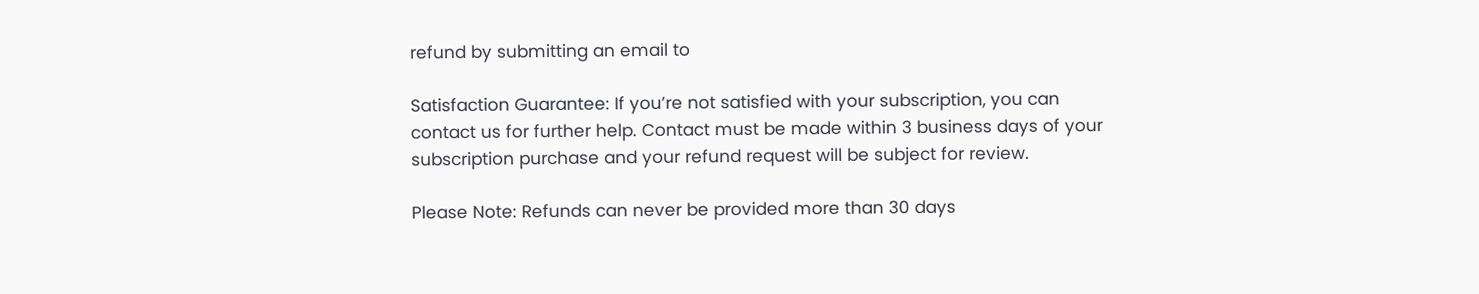refund by submitting an email to

Satisfaction Guarantee: If you’re not satisfied with your subscription, you can contact us for further help. Contact must be made within 3 business days of your subscription purchase and your refund request will be subject for review.

Please Note: Refunds can never be provided more than 30 days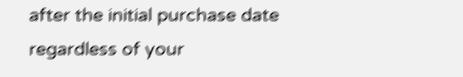after the initial purchase date regardless of your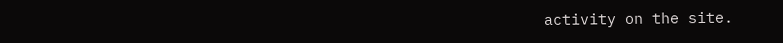activity on the site.